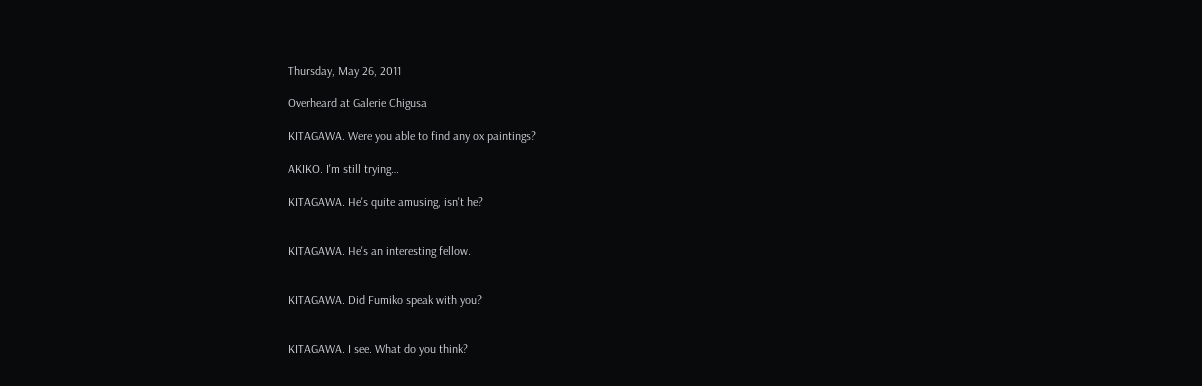Thursday, May 26, 2011

Overheard at Galerie Chigusa

KITAGAWA. Were you able to find any ox paintings?

AKIKO. I'm still trying…

KITAGAWA. He's quite amusing, isn't he?


KITAGAWA. He's an interesting fellow.


KITAGAWA. Did Fumiko speak with you?


KITAGAWA. I see. What do you think?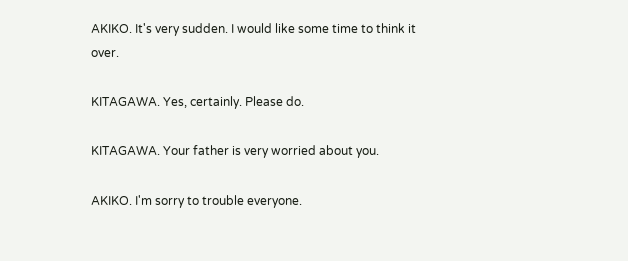AKIKO. It's very sudden. I would like some time to think it over.

KITAGAWA. Yes, certainly. Please do.

KITAGAWA. Your father is very worried about you.

AKIKO. I'm sorry to trouble everyone.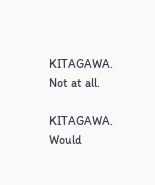KITAGAWA. Not at all.

KITAGAWA. Would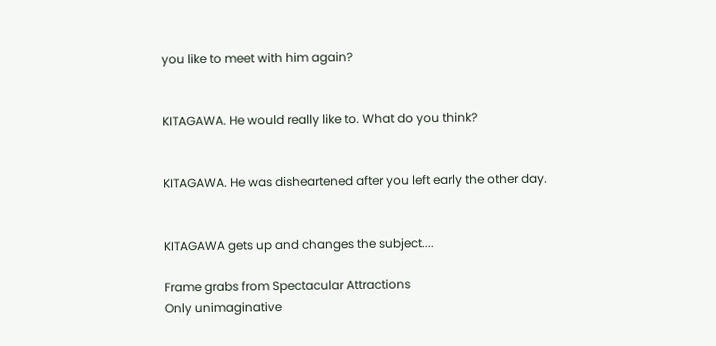you like to meet with him again?


KITAGAWA. He would really like to. What do you think?


KITAGAWA. He was disheartened after you left early the other day.


KITAGAWA gets up and changes the subject....

Frame grabs from Spectacular Attractions
Only unimaginative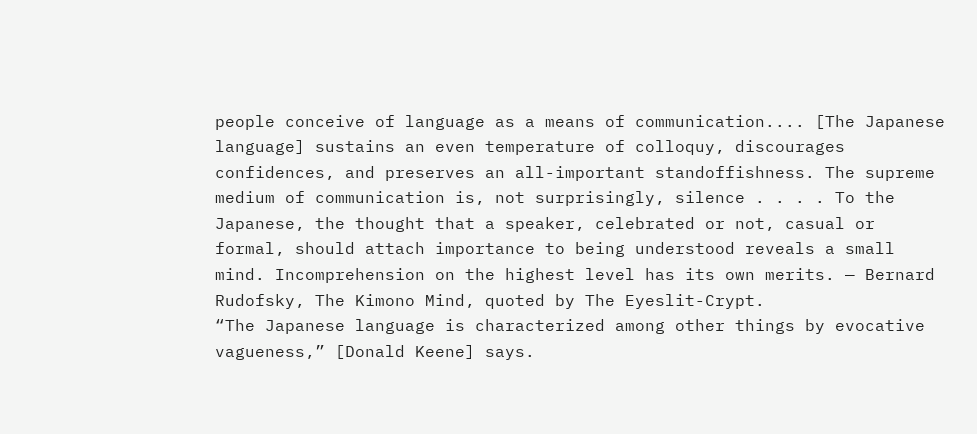people conceive of language as a means of communication.... [The Japanese language] sustains an even temperature of colloquy, discourages confidences, and preserves an all-important standoffishness. The supreme medium of communication is, not surprisingly, silence . . . . To the Japanese, the thought that a speaker, celebrated or not, casual or formal, should attach importance to being understood reveals a small mind. Incomprehension on the highest level has its own merits. — Bernard Rudofsky, The Kimono Mind, quoted by The Eyeslit-Crypt.
“The Japanese language is characterized among other things by evocative vagueness,” [Donald Keene] says.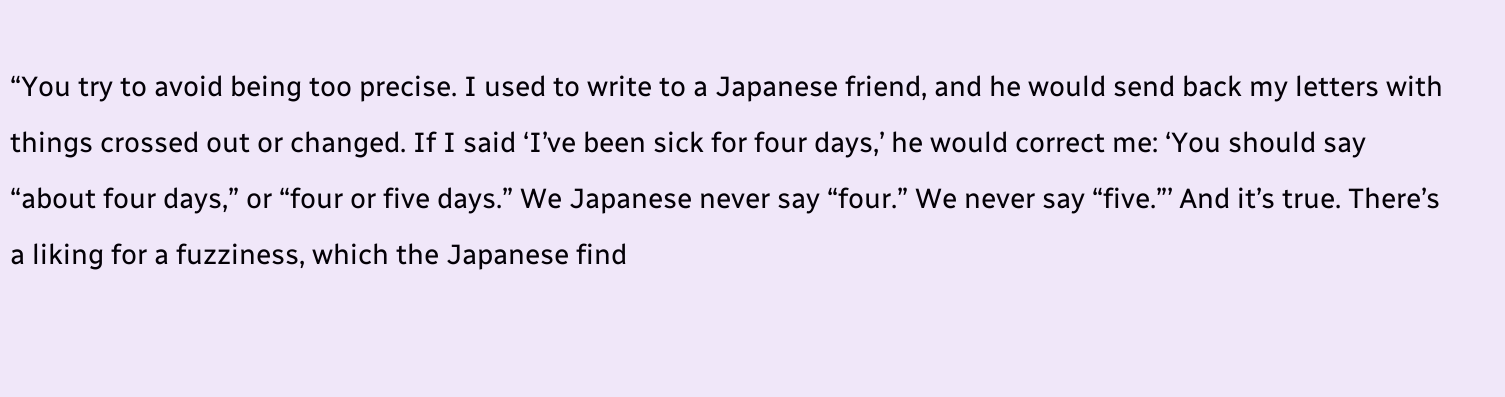“You try to avoid being too precise. I used to write to a Japanese friend, and he would send back my letters with things crossed out or changed. If I said ‘I’ve been sick for four days,’ he would correct me: ‘You should say “about four days,” or “four or five days.” We Japanese never say “four.” We never say “five.”’ And it’s true. There’s a liking for a fuzziness, which the Japanese find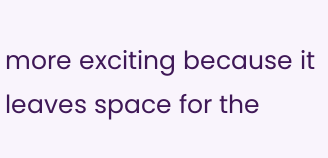more exciting because it leaves space for the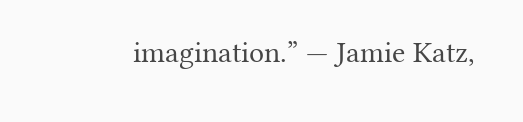imagination.” — Jamie Katz,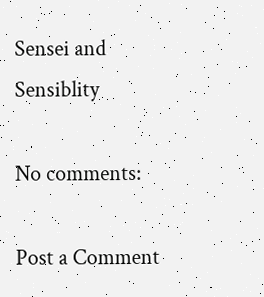Sensei and Sensiblity

No comments:

Post a Comment